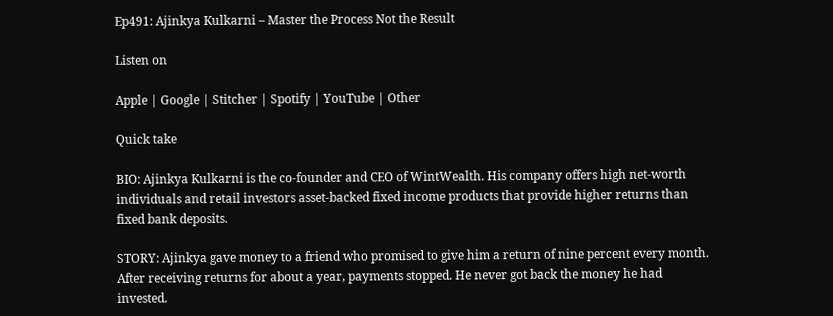Ep491: Ajinkya Kulkarni – Master the Process Not the Result

Listen on

Apple | Google | Stitcher | Spotify | YouTube | Other

Quick take

BIO: Ajinkya Kulkarni is the co-founder and CEO of WintWealth. His company offers high net-worth individuals and retail investors asset-backed fixed income products that provide higher returns than fixed bank deposits.

STORY: Ajinkya gave money to a friend who promised to give him a return of nine percent every month. After receiving returns for about a year, payments stopped. He never got back the money he had invested.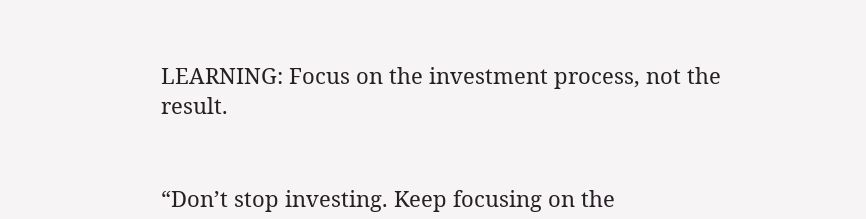LEARNING: Focus on the investment process, not the result.


“Don’t stop investing. Keep focusing on the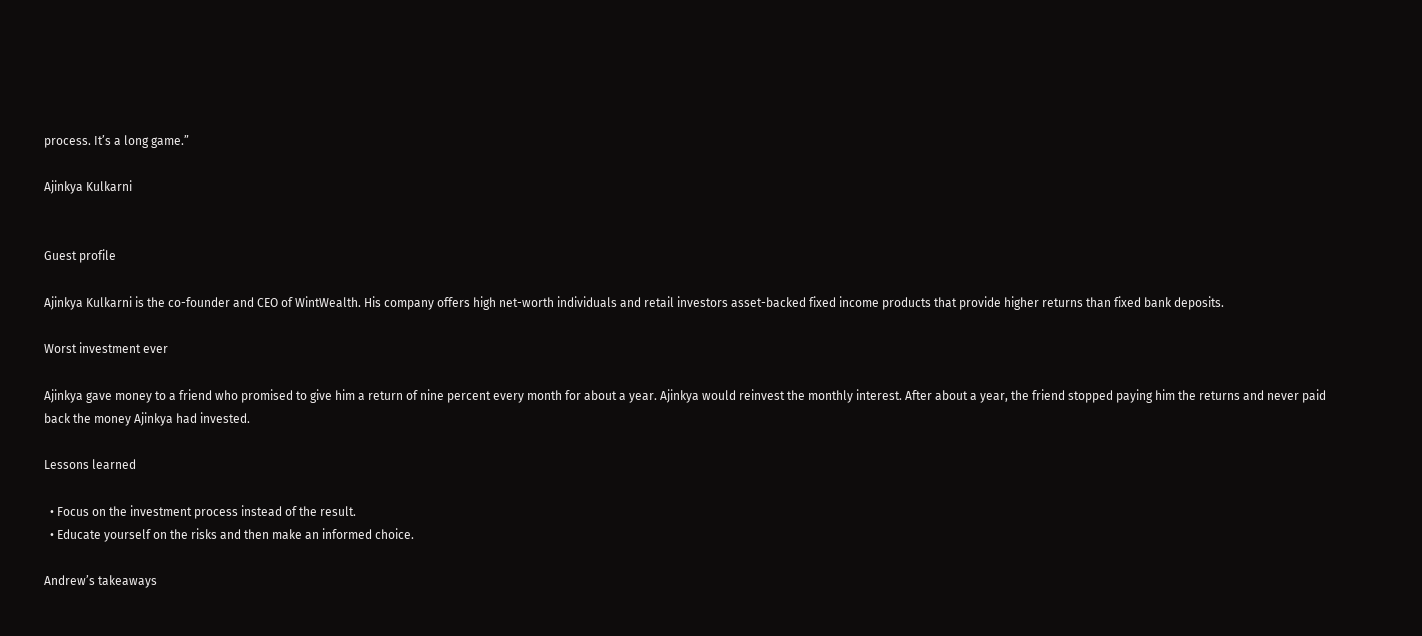process. It’s a long game.”

Ajinkya Kulkarni


Guest profile

Ajinkya Kulkarni is the co-founder and CEO of WintWealth. His company offers high net-worth individuals and retail investors asset-backed fixed income products that provide higher returns than fixed bank deposits.

Worst investment ever

Ajinkya gave money to a friend who promised to give him a return of nine percent every month for about a year. Ajinkya would reinvest the monthly interest. After about a year, the friend stopped paying him the returns and never paid back the money Ajinkya had invested.

Lessons learned

  • Focus on the investment process instead of the result.
  • Educate yourself on the risks and then make an informed choice.

Andrew’s takeaways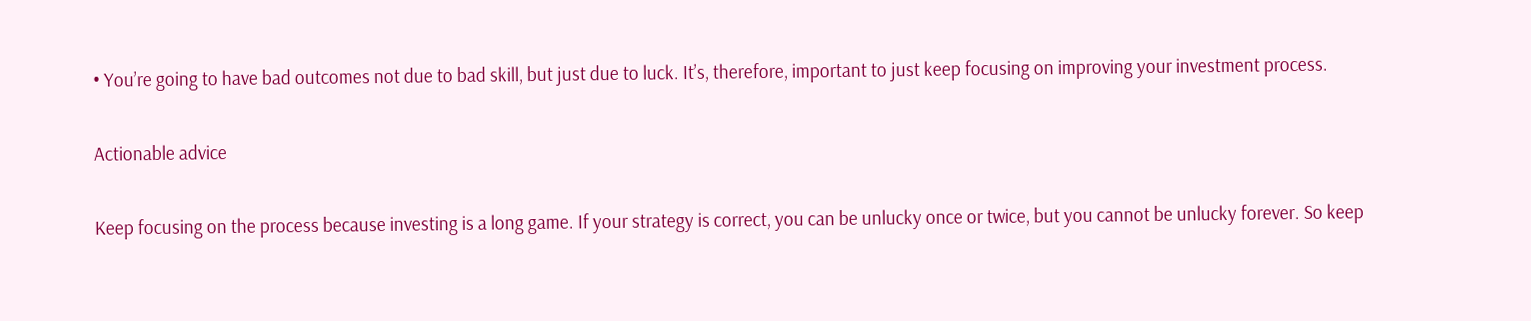• You’re going to have bad outcomes not due to bad skill, but just due to luck. It’s, therefore, important to just keep focusing on improving your investment process.

Actionable advice

Keep focusing on the process because investing is a long game. If your strategy is correct, you can be unlucky once or twice, but you cannot be unlucky forever. So keep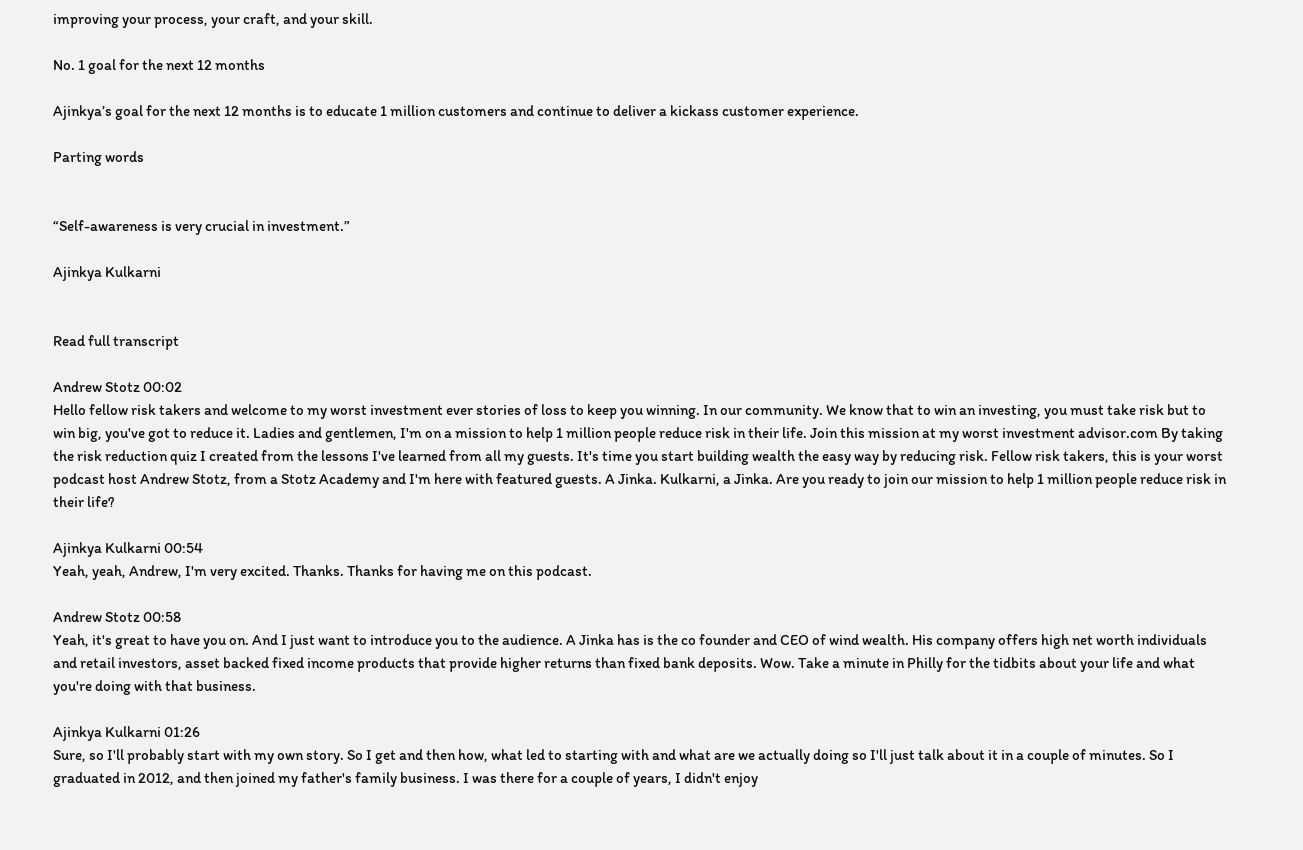improving your process, your craft, and your skill.

No. 1 goal for the next 12 months

Ajinkya’s goal for the next 12 months is to educate 1 million customers and continue to deliver a kickass customer experience.

Parting words


“Self-awareness is very crucial in investment.”

Ajinkya Kulkarni


Read full transcript

Andrew Stotz 00:02
Hello fellow risk takers and welcome to my worst investment ever stories of loss to keep you winning. In our community. We know that to win an investing, you must take risk but to win big, you've got to reduce it. Ladies and gentlemen, I'm on a mission to help 1 million people reduce risk in their life. Join this mission at my worst investment advisor.com By taking the risk reduction quiz I created from the lessons I've learned from all my guests. It's time you start building wealth the easy way by reducing risk. Fellow risk takers, this is your worst podcast host Andrew Stotz, from a Stotz Academy and I'm here with featured guests. A Jinka. Kulkarni, a Jinka. Are you ready to join our mission to help 1 million people reduce risk in their life?

Ajinkya Kulkarni 00:54
Yeah, yeah, Andrew, I'm very excited. Thanks. Thanks for having me on this podcast.

Andrew Stotz 00:58
Yeah, it's great to have you on. And I just want to introduce you to the audience. A Jinka has is the co founder and CEO of wind wealth. His company offers high net worth individuals and retail investors, asset backed fixed income products that provide higher returns than fixed bank deposits. Wow. Take a minute in Philly for the tidbits about your life and what you're doing with that business.

Ajinkya Kulkarni 01:26
Sure, so I'll probably start with my own story. So I get and then how, what led to starting with and what are we actually doing so I'll just talk about it in a couple of minutes. So I graduated in 2012, and then joined my father's family business. I was there for a couple of years, I didn't enjoy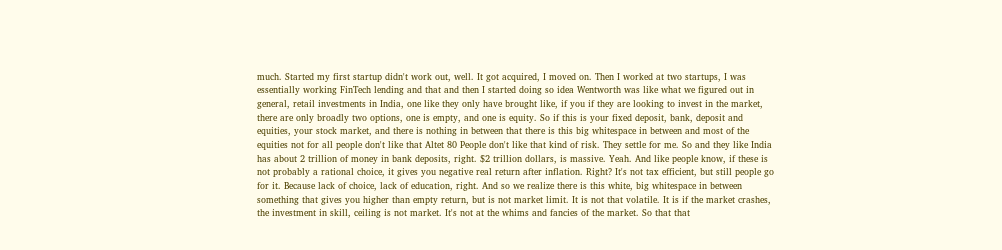much. Started my first startup didn't work out, well. It got acquired, I moved on. Then I worked at two startups, I was essentially working FinTech lending and that and then I started doing so idea Wentworth was like what we figured out in general, retail investments in India, one like they only have brought like, if you if they are looking to invest in the market, there are only broadly two options, one is empty, and one is equity. So if this is your fixed deposit, bank, deposit and equities, your stock market, and there is nothing in between that there is this big whitespace in between and most of the equities not for all people don't like that Altet 80 People don't like that kind of risk. They settle for me. So and they like India has about 2 trillion of money in bank deposits, right. $2 trillion dollars, is massive. Yeah. And like people know, if these is not probably a rational choice, it gives you negative real return after inflation. Right? It's not tax efficient, but still people go for it. Because lack of choice, lack of education, right. And so we realize there is this white, big whitespace in between something that gives you higher than empty return, but is not market limit. It is not that volatile. It is if the market crashes, the investment in skill, ceiling is not market. It's not at the whims and fancies of the market. So that that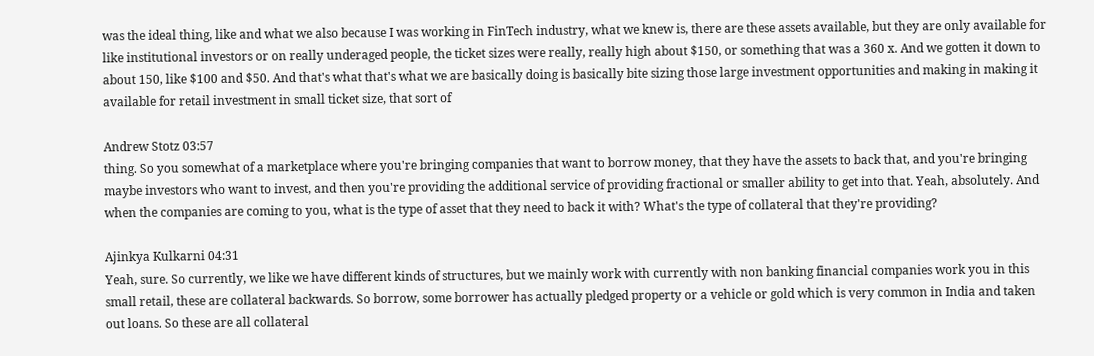was the ideal thing, like and what we also because I was working in FinTech industry, what we knew is, there are these assets available, but they are only available for like institutional investors or on really underaged people, the ticket sizes were really, really high about $150, or something that was a 360 x. And we gotten it down to about 150, like $100 and $50. And that's what that's what we are basically doing is basically bite sizing those large investment opportunities and making in making it available for retail investment in small ticket size, that sort of

Andrew Stotz 03:57
thing. So you somewhat of a marketplace where you're bringing companies that want to borrow money, that they have the assets to back that, and you're bringing maybe investors who want to invest, and then you're providing the additional service of providing fractional or smaller ability to get into that. Yeah, absolutely. And when the companies are coming to you, what is the type of asset that they need to back it with? What's the type of collateral that they're providing?

Ajinkya Kulkarni 04:31
Yeah, sure. So currently, we like we have different kinds of structures, but we mainly work with currently with non banking financial companies work you in this small retail, these are collateral backwards. So borrow, some borrower has actually pledged property or a vehicle or gold which is very common in India and taken out loans. So these are all collateral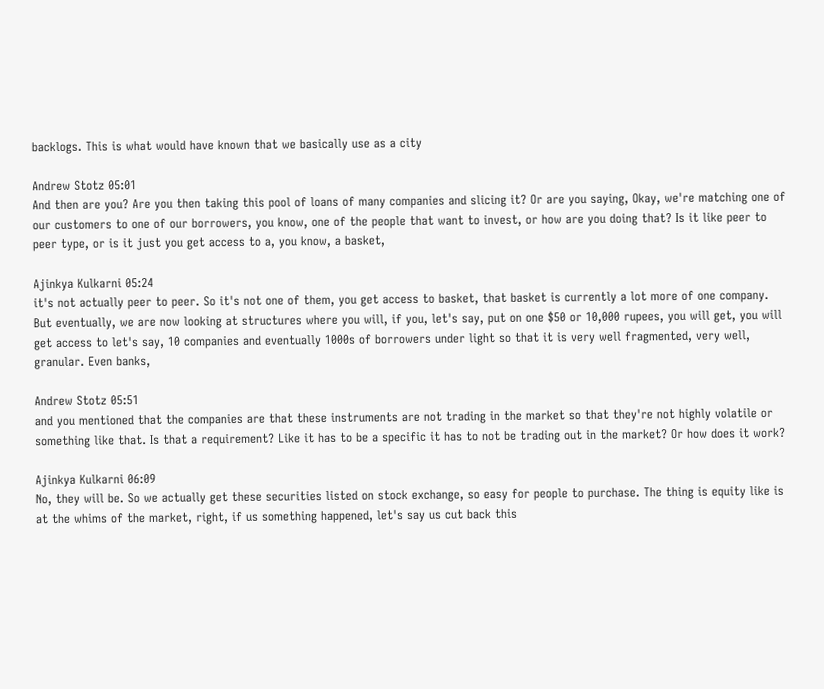backlogs. This is what would have known that we basically use as a city

Andrew Stotz 05:01
And then are you? Are you then taking this pool of loans of many companies and slicing it? Or are you saying, Okay, we're matching one of our customers to one of our borrowers, you know, one of the people that want to invest, or how are you doing that? Is it like peer to peer type, or is it just you get access to a, you know, a basket,

Ajinkya Kulkarni 05:24
it's not actually peer to peer. So it's not one of them, you get access to basket, that basket is currently a lot more of one company. But eventually, we are now looking at structures where you will, if you, let's say, put on one $50 or 10,000 rupees, you will get, you will get access to let's say, 10 companies and eventually 1000s of borrowers under light so that it is very well fragmented, very well, granular. Even banks,

Andrew Stotz 05:51
and you mentioned that the companies are that these instruments are not trading in the market so that they're not highly volatile or something like that. Is that a requirement? Like it has to be a specific it has to not be trading out in the market? Or how does it work?

Ajinkya Kulkarni 06:09
No, they will be. So we actually get these securities listed on stock exchange, so easy for people to purchase. The thing is equity like is at the whims of the market, right, if us something happened, let's say us cut back this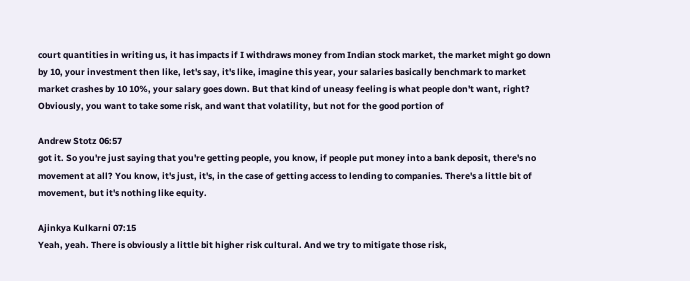court quantities in writing us, it has impacts if I withdraws money from Indian stock market, the market might go down by 10, your investment then like, let's say, it's like, imagine this year, your salaries basically benchmark to market market crashes by 10 10%, your salary goes down. But that kind of uneasy feeling is what people don't want, right? Obviously, you want to take some risk, and want that volatility, but not for the good portion of

Andrew Stotz 06:57
got it. So you're just saying that you're getting people, you know, if people put money into a bank deposit, there's no movement at all? You know, it's just, it's, in the case of getting access to lending to companies. There's a little bit of movement, but it's nothing like equity.

Ajinkya Kulkarni 07:15
Yeah, yeah. There is obviously a little bit higher risk cultural. And we try to mitigate those risk,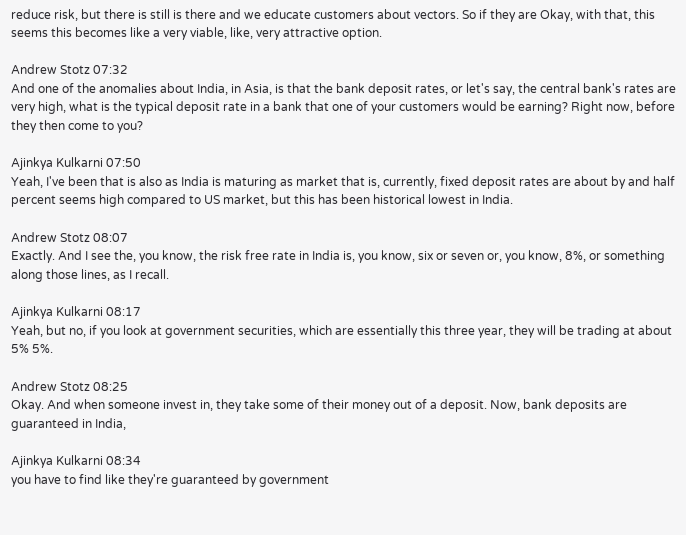reduce risk, but there is still is there and we educate customers about vectors. So if they are Okay, with that, this seems this becomes like a very viable, like, very attractive option.

Andrew Stotz 07:32
And one of the anomalies about India, in Asia, is that the bank deposit rates, or let's say, the central bank's rates are very high, what is the typical deposit rate in a bank that one of your customers would be earning? Right now, before they then come to you?

Ajinkya Kulkarni 07:50
Yeah, I've been that is also as India is maturing as market that is, currently, fixed deposit rates are about by and half percent seems high compared to US market, but this has been historical lowest in India.

Andrew Stotz 08:07
Exactly. And I see the, you know, the risk free rate in India is, you know, six or seven or, you know, 8%, or something along those lines, as I recall.

Ajinkya Kulkarni 08:17
Yeah, but no, if you look at government securities, which are essentially this three year, they will be trading at about 5% 5%.

Andrew Stotz 08:25
Okay. And when someone invest in, they take some of their money out of a deposit. Now, bank deposits are guaranteed in India,

Ajinkya Kulkarni 08:34
you have to find like they're guaranteed by government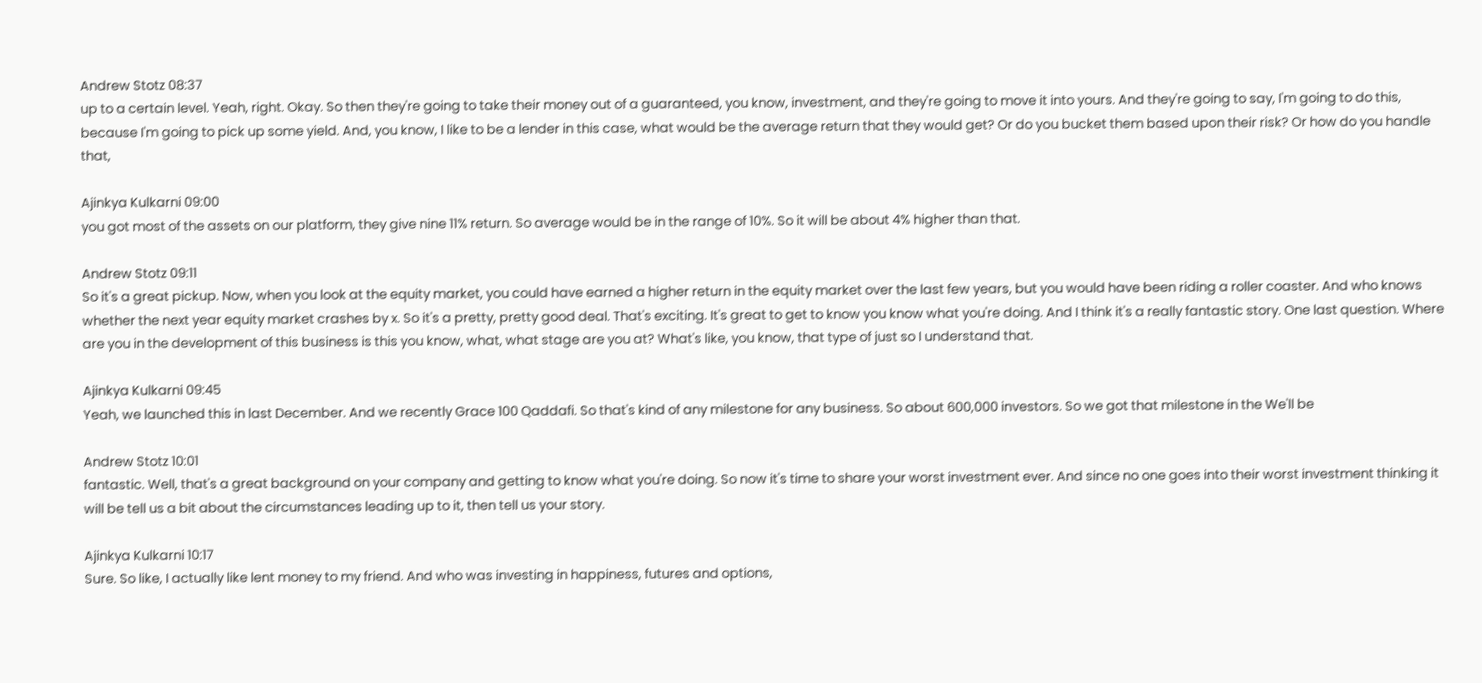Andrew Stotz 08:37
up to a certain level. Yeah, right. Okay. So then they're going to take their money out of a guaranteed, you know, investment, and they're going to move it into yours. And they're going to say, I'm going to do this, because I'm going to pick up some yield. And, you know, I like to be a lender in this case, what would be the average return that they would get? Or do you bucket them based upon their risk? Or how do you handle that,

Ajinkya Kulkarni 09:00
you got most of the assets on our platform, they give nine 11% return. So average would be in the range of 10%. So it will be about 4% higher than that.

Andrew Stotz 09:11
So it's a great pickup. Now, when you look at the equity market, you could have earned a higher return in the equity market over the last few years, but you would have been riding a roller coaster. And who knows whether the next year equity market crashes by x. So it's a pretty, pretty good deal. That's exciting. It's great to get to know you know what you're doing. And I think it's a really fantastic story. One last question. Where are you in the development of this business is this you know, what, what stage are you at? What's like, you know, that type of just so I understand that.

Ajinkya Kulkarni 09:45
Yeah, we launched this in last December. And we recently Grace 100 Qaddafi. So that's kind of any milestone for any business. So about 600,000 investors. So we got that milestone in the We'll be

Andrew Stotz 10:01
fantastic. Well, that's a great background on your company and getting to know what you're doing. So now it's time to share your worst investment ever. And since no one goes into their worst investment thinking it will be tell us a bit about the circumstances leading up to it, then tell us your story.

Ajinkya Kulkarni 10:17
Sure. So like, I actually like lent money to my friend. And who was investing in happiness, futures and options,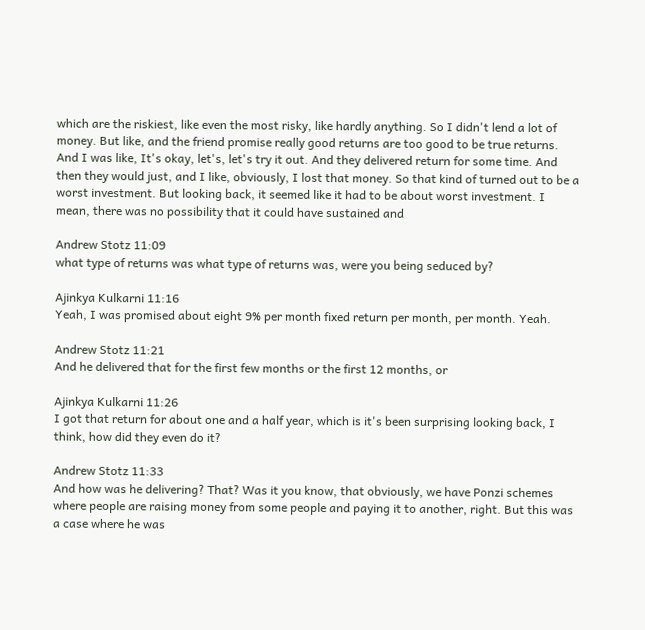which are the riskiest, like even the most risky, like hardly anything. So I didn't lend a lot of money. But like, and the friend promise really good returns are too good to be true returns. And I was like, It's okay, let's, let's try it out. And they delivered return for some time. And then they would just, and I like, obviously, I lost that money. So that kind of turned out to be a worst investment. But looking back, it seemed like it had to be about worst investment. I mean, there was no possibility that it could have sustained and

Andrew Stotz 11:09
what type of returns was what type of returns was, were you being seduced by?

Ajinkya Kulkarni 11:16
Yeah, I was promised about eight 9% per month fixed return per month, per month. Yeah.

Andrew Stotz 11:21
And he delivered that for the first few months or the first 12 months, or

Ajinkya Kulkarni 11:26
I got that return for about one and a half year, which is it's been surprising looking back, I think, how did they even do it?

Andrew Stotz 11:33
And how was he delivering? That? Was it you know, that obviously, we have Ponzi schemes where people are raising money from some people and paying it to another, right. But this was a case where he was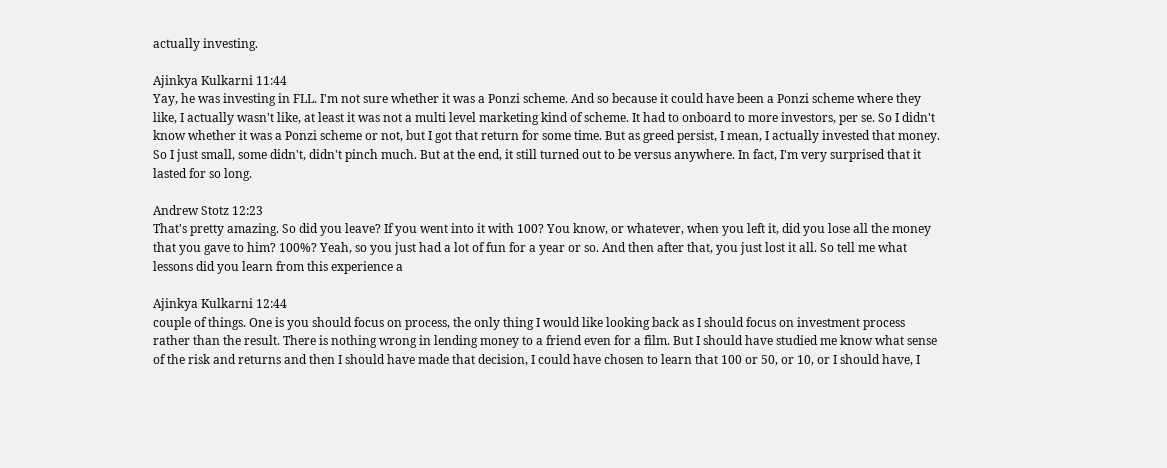actually investing.

Ajinkya Kulkarni 11:44
Yay, he was investing in FLL. I'm not sure whether it was a Ponzi scheme. And so because it could have been a Ponzi scheme where they like, I actually wasn't like, at least it was not a multi level marketing kind of scheme. It had to onboard to more investors, per se. So I didn't know whether it was a Ponzi scheme or not, but I got that return for some time. But as greed persist, I mean, I actually invested that money. So I just small, some didn't, didn't pinch much. But at the end, it still turned out to be versus anywhere. In fact, I'm very surprised that it lasted for so long.

Andrew Stotz 12:23
That's pretty amazing. So did you leave? If you went into it with 100? You know, or whatever, when you left it, did you lose all the money that you gave to him? 100%? Yeah, so you just had a lot of fun for a year or so. And then after that, you just lost it all. So tell me what lessons did you learn from this experience a

Ajinkya Kulkarni 12:44
couple of things. One is you should focus on process, the only thing I would like looking back as I should focus on investment process rather than the result. There is nothing wrong in lending money to a friend even for a film. But I should have studied me know what sense of the risk and returns and then I should have made that decision, I could have chosen to learn that 100 or 50, or 10, or I should have, I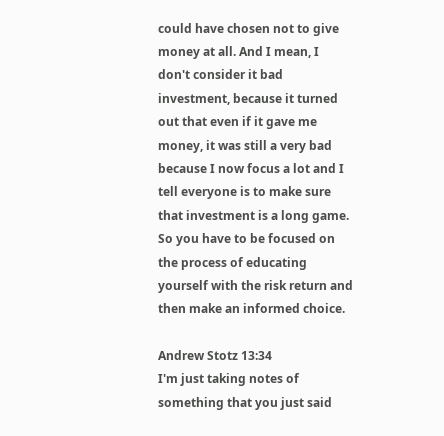could have chosen not to give money at all. And I mean, I don't consider it bad investment, because it turned out that even if it gave me money, it was still a very bad because I now focus a lot and I tell everyone is to make sure that investment is a long game. So you have to be focused on the process of educating yourself with the risk return and then make an informed choice.

Andrew Stotz 13:34
I'm just taking notes of something that you just said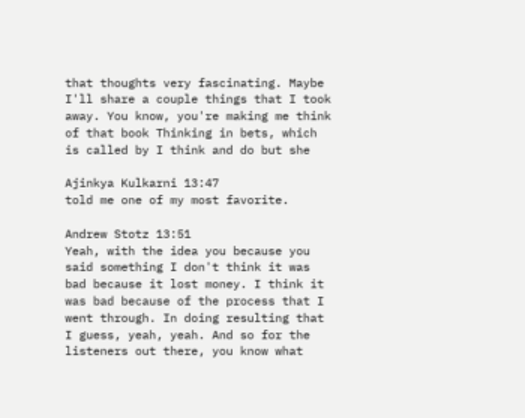that thoughts very fascinating. Maybe I'll share a couple things that I took away. You know, you're making me think of that book Thinking in bets, which is called by I think and do but she

Ajinkya Kulkarni 13:47
told me one of my most favorite.

Andrew Stotz 13:51
Yeah, with the idea you because you said something I don't think it was bad because it lost money. I think it was bad because of the process that I went through. In doing resulting that I guess, yeah, yeah. And so for the listeners out there, you know what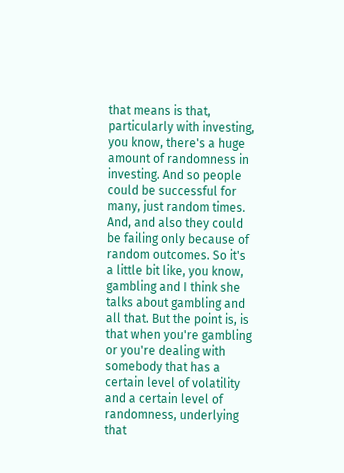that means is that, particularly with investing, you know, there's a huge amount of randomness in investing. And so people could be successful for many, just random times. And, and also they could be failing only because of random outcomes. So it's a little bit like, you know, gambling and I think she talks about gambling and all that. But the point is, is that when you're gambling or you're dealing with somebody that has a certain level of volatility and a certain level of randomness, underlying that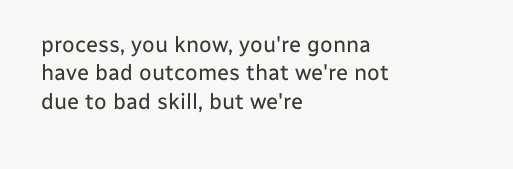process, you know, you're gonna have bad outcomes that we're not due to bad skill, but we're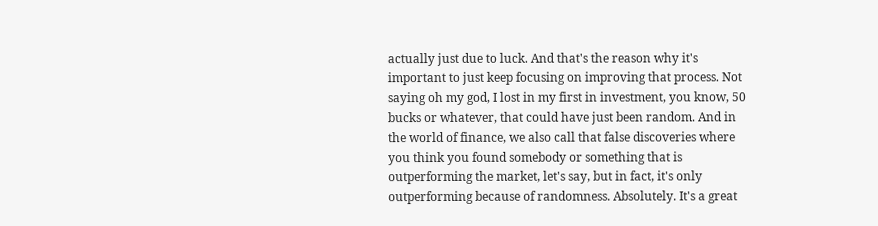actually just due to luck. And that's the reason why it's important to just keep focusing on improving that process. Not saying oh my god, I lost in my first in investment, you know, 50 bucks or whatever, that could have just been random. And in the world of finance, we also call that false discoveries where you think you found somebody or something that is outperforming the market, let's say, but in fact, it's only outperforming because of randomness. Absolutely. It's a great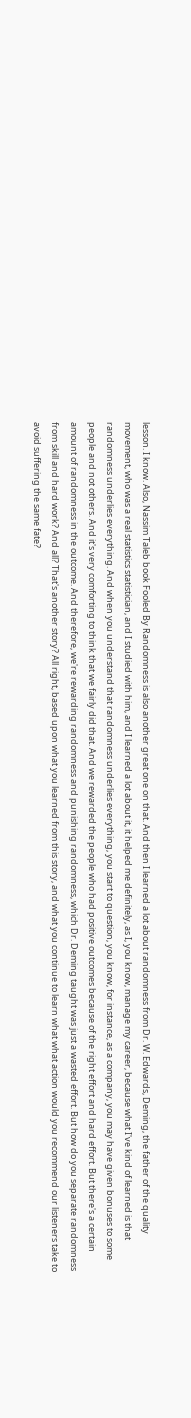lesson. I know. Also, Nassim Taleb book Fooled By Randomness is also another great one on that. And then I learned a lot about randomness from Dr. W. Edwards, Deming, the father of the quality movement, who was a real statistics statistician, and I studied with him, and I learned a lot about it, it helped me definitely, as I, you know, manage my career, because what I've kind of learned is that randomness underlies everything. And when you understand that randomness underlies everything, you start to question, you know, for instance, as a company, you may have given bonuses to some people and not others. And it's very comforting to think that we fairly did that. And we rewarded the people who had positive outcomes because of the right effort and hard effort. But there's a certain amount of randomness in the outcome. And therefore, we're rewarding randomness and punishing randomness, which Dr. Deming taught was just a wasted effort. But how do you separate randomness from skill and hard work? And all? That's another story? All right, based upon what you learned from this story, and what you continue to learn what what action would you recommend our listeners take to avoid suffering the same fate?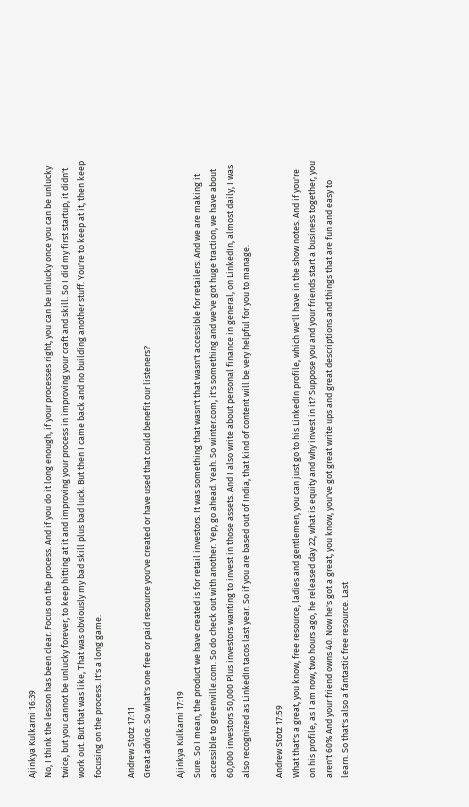Ajinkya Kulkarni 16:39
No, I think the lesson has been clear. Focus on the process. And if you do it long enough, if your processes right, you can be unlucky once you can be unlucky twice, but you cannot be unlucky forever, to keep hitting at it and improving your process in improving your craft and skill. So I did my first startup, it didn't work out. But that was like, That was obviously my bad skill plus bad luck. But then I came back and no building another stuff. You're to keep at it, then keep focusing on the process. It's a long game.

Andrew Stotz 17:11
Great advice. So what's one free or paid resource you've created or have used that could benefit our listeners?

Ajinkya Kulkarni 17:19
Sure. So I mean, the product we have created is for retail investors. It was something that wasn't that wasn't accessible for retailers. And we are making it accessible to greenville.com. So do check out with another. Yep, go ahead. Yeah. So winter.com, it's something and we've got huge traction, we have about 60,000 investors 50,000 Plus investors wanting to invest in those assets. And I also write about personal finance in general, on LinkedIn, almost daily, I was also recognized as LinkedIn tacos last year. So if you are based out of India, that kind of content will be very helpful for you to manage.

Andrew Stotz 17:59
What that's a great, you know, free resource, ladies and gentlemen, you can just go to his LinkedIn profile, which we'll have in the show notes. And if you're on his profile, as I am now, two hours ago, he released day 22, what is equity and why invest in it? Suppose you and your friends start a business together, you aren't 60% And your friend owns 40. Now he's got a great, you know, you've got great write ups and great descriptions and things that are fun and easy to learn. So that's also a fantastic free resource. Last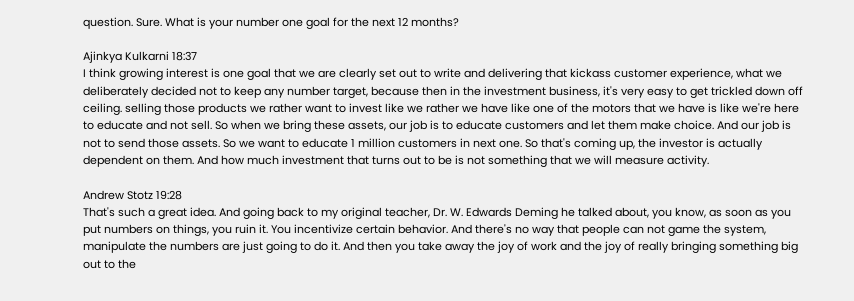question. Sure. What is your number one goal for the next 12 months?

Ajinkya Kulkarni 18:37
I think growing interest is one goal that we are clearly set out to write and delivering that kickass customer experience, what we deliberately decided not to keep any number target, because then in the investment business, it's very easy to get trickled down off ceiling. selling those products we rather want to invest like we rather we have like one of the motors that we have is like we're here to educate and not sell. So when we bring these assets, our job is to educate customers and let them make choice. And our job is not to send those assets. So we want to educate 1 million customers in next one. So that's coming up, the investor is actually dependent on them. And how much investment that turns out to be is not something that we will measure activity.

Andrew Stotz 19:28
That's such a great idea. And going back to my original teacher, Dr. W. Edwards Deming he talked about, you know, as soon as you put numbers on things, you ruin it. You incentivize certain behavior. And there's no way that people can not game the system, manipulate the numbers are just going to do it. And then you take away the joy of work and the joy of really bringing something big out to the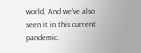world. And we've also seen it in this current pandemic.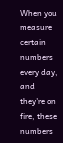When you measure certain numbers every day, and they're on fire, these numbers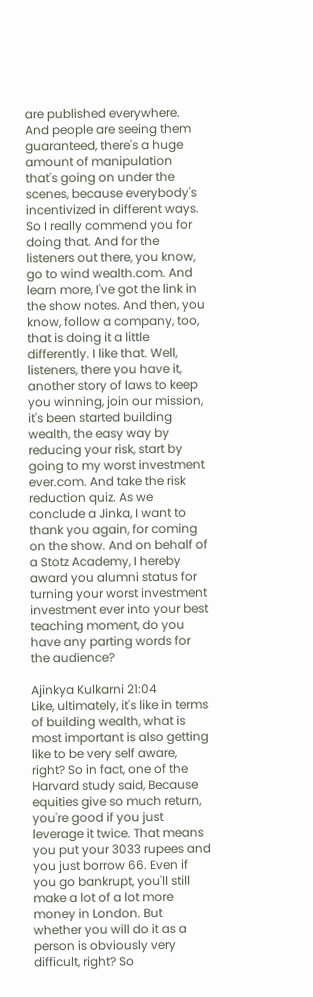are published everywhere. And people are seeing them guaranteed, there's a huge amount of manipulation that's going on under the scenes, because everybody's incentivized in different ways. So I really commend you for doing that. And for the listeners out there, you know, go to wind wealth.com. And learn more, I've got the link in the show notes. And then, you know, follow a company, too, that is doing it a little differently. I like that. Well, listeners, there you have it, another story of laws to keep you winning, join our mission, it's been started building wealth, the easy way by reducing your risk, start by going to my worst investment ever.com. And take the risk reduction quiz. As we conclude a Jinka, I want to thank you again, for coming on the show. And on behalf of a Stotz Academy, I hereby award you alumni status for turning your worst investment investment ever into your best teaching moment, do you have any parting words for the audience?

Ajinkya Kulkarni 21:04
Like, ultimately, it's like in terms of building wealth, what is most important is also getting like to be very self aware, right? So in fact, one of the Harvard study said, Because equities give so much return, you're good if you just leverage it twice. That means you put your 3033 rupees and you just borrow 66. Even if you go bankrupt, you'll still make a lot of a lot more money in London. But whether you will do it as a person is obviously very difficult, right? So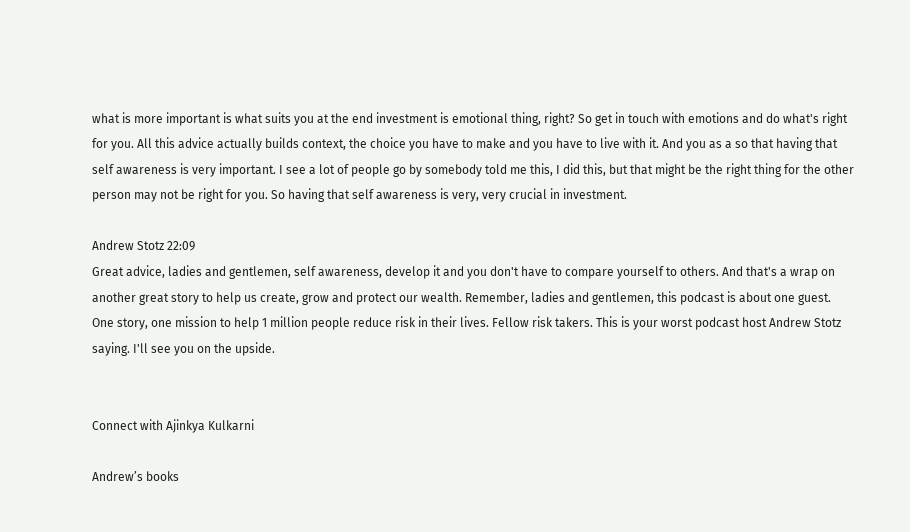what is more important is what suits you at the end investment is emotional thing, right? So get in touch with emotions and do what's right for you. All this advice actually builds context, the choice you have to make and you have to live with it. And you as a so that having that self awareness is very important. I see a lot of people go by somebody told me this, I did this, but that might be the right thing for the other person may not be right for you. So having that self awareness is very, very crucial in investment.

Andrew Stotz 22:09
Great advice, ladies and gentlemen, self awareness, develop it and you don't have to compare yourself to others. And that's a wrap on another great story to help us create, grow and protect our wealth. Remember, ladies and gentlemen, this podcast is about one guest. One story, one mission to help 1 million people reduce risk in their lives. Fellow risk takers. This is your worst podcast host Andrew Stotz saying. I'll see you on the upside.


Connect with Ajinkya Kulkarni

Andrew’s books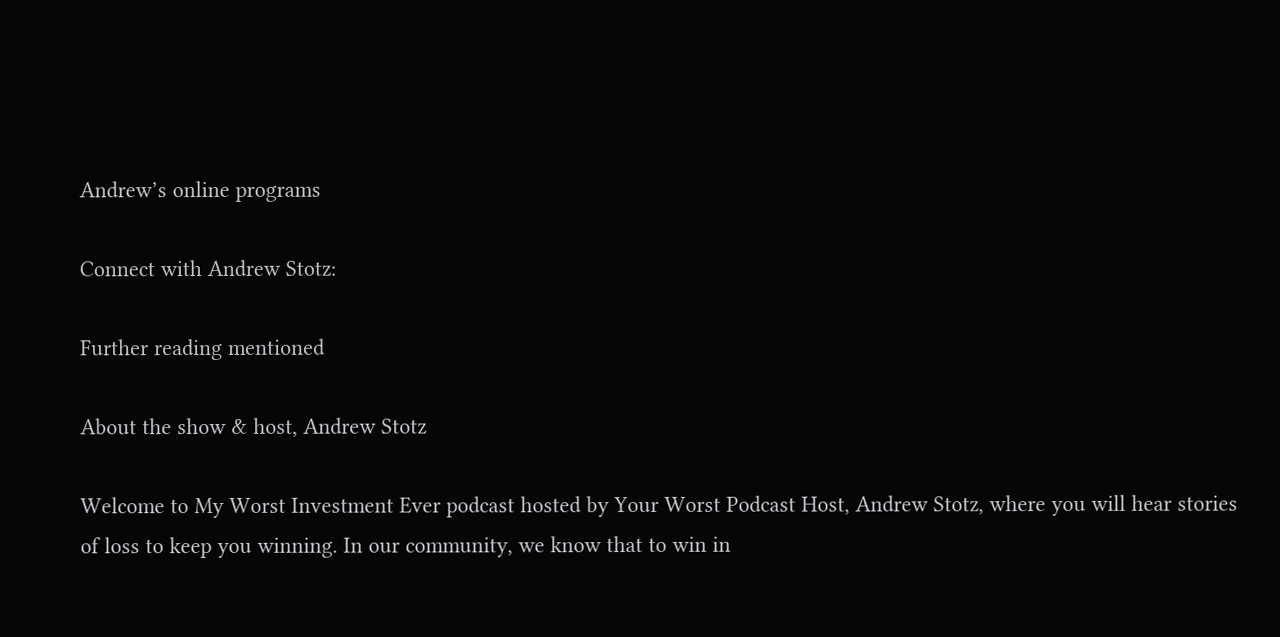Andrew’s online programs

Connect with Andrew Stotz:

Further reading mentioned

About the show & host, Andrew Stotz

Welcome to My Worst Investment Ever podcast hosted by Your Worst Podcast Host, Andrew Stotz, where you will hear stories of loss to keep you winning. In our community, we know that to win in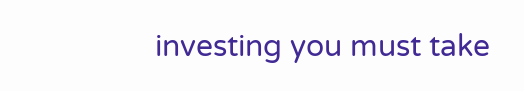investing you must take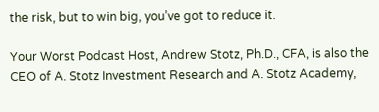the risk, but to win big, you’ve got to reduce it.

Your Worst Podcast Host, Andrew Stotz, Ph.D., CFA, is also the CEO of A. Stotz Investment Research and A. Stotz Academy,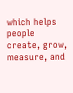which helps people create, grow, measure, and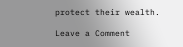protect their wealth.

Leave a Comment